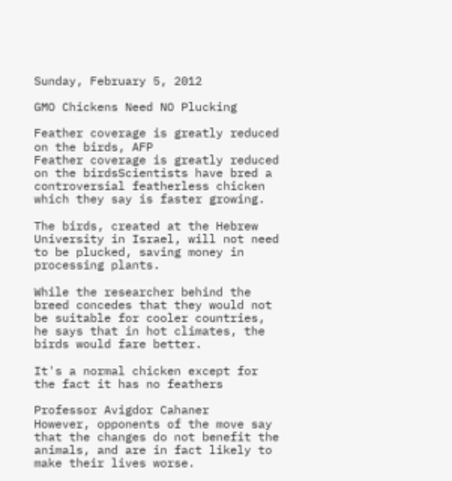Sunday, February 5, 2012

GMO Chickens Need NO Plucking

Feather coverage is greatly reduced on the birds, AFP
Feather coverage is greatly reduced on the birdsScientists have bred a controversial featherless chicken which they say is faster growing.

The birds, created at the Hebrew University in Israel, will not need to be plucked, saving money in processing plants.

While the researcher behind the breed concedes that they would not be suitable for cooler countries, he says that in hot climates, the birds would fare better.

It's a normal chicken except for the fact it has no feathers

Professor Avigdor Cahaner
However, opponents of the move say that the changes do not benefit the animals, and are in fact likely to make their lives worse.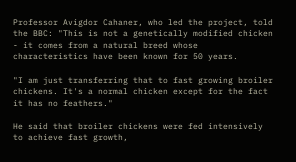Professor Avigdor Cahaner, who led the project, told the BBC: "This is not a genetically modified chicken - it comes from a natural breed whose characteristics have been known for 50 years.

"I am just transferring that to fast growing broiler chickens. It's a normal chicken except for the fact it has no feathers."

He said that broiler chickens were fed intensively to achieve fast growth,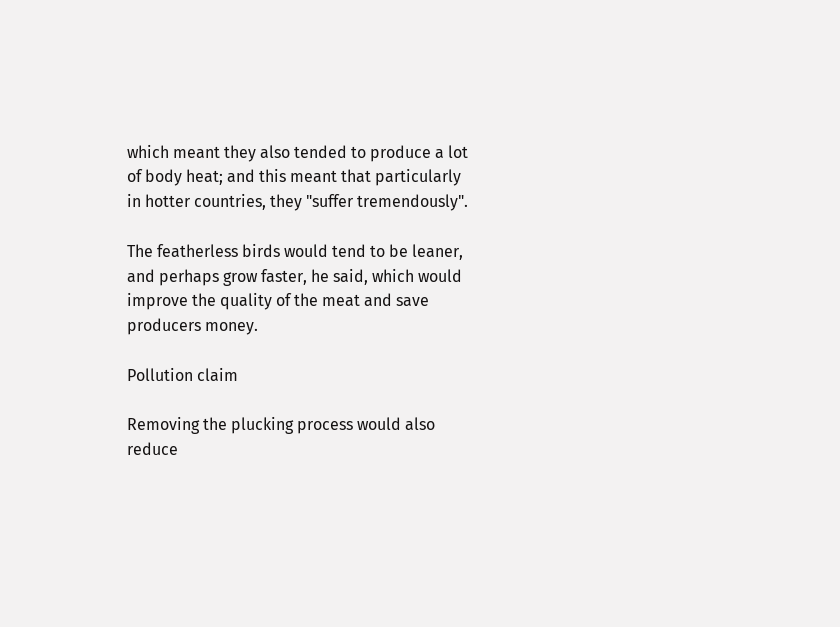which meant they also tended to produce a lot of body heat; and this meant that particularly in hotter countries, they "suffer tremendously".

The featherless birds would tend to be leaner, and perhaps grow faster, he said, which would improve the quality of the meat and save producers money.

Pollution claim

Removing the plucking process would also reduce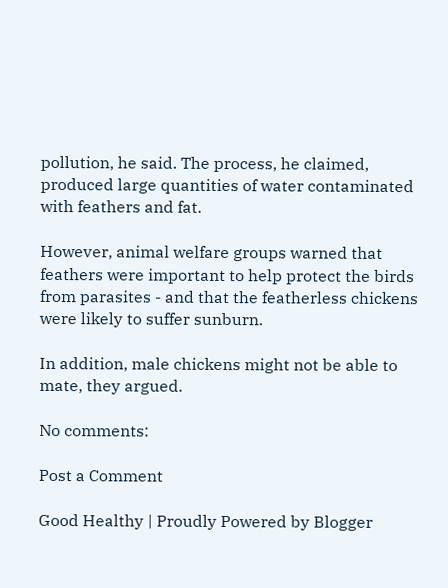pollution, he said. The process, he claimed, produced large quantities of water contaminated with feathers and fat.

However, animal welfare groups warned that feathers were important to help protect the birds from parasites - and that the featherless chickens were likely to suffer sunburn.

In addition, male chickens might not be able to mate, they argued.

No comments:

Post a Comment

Good Healthy | Proudly Powered by Blogger